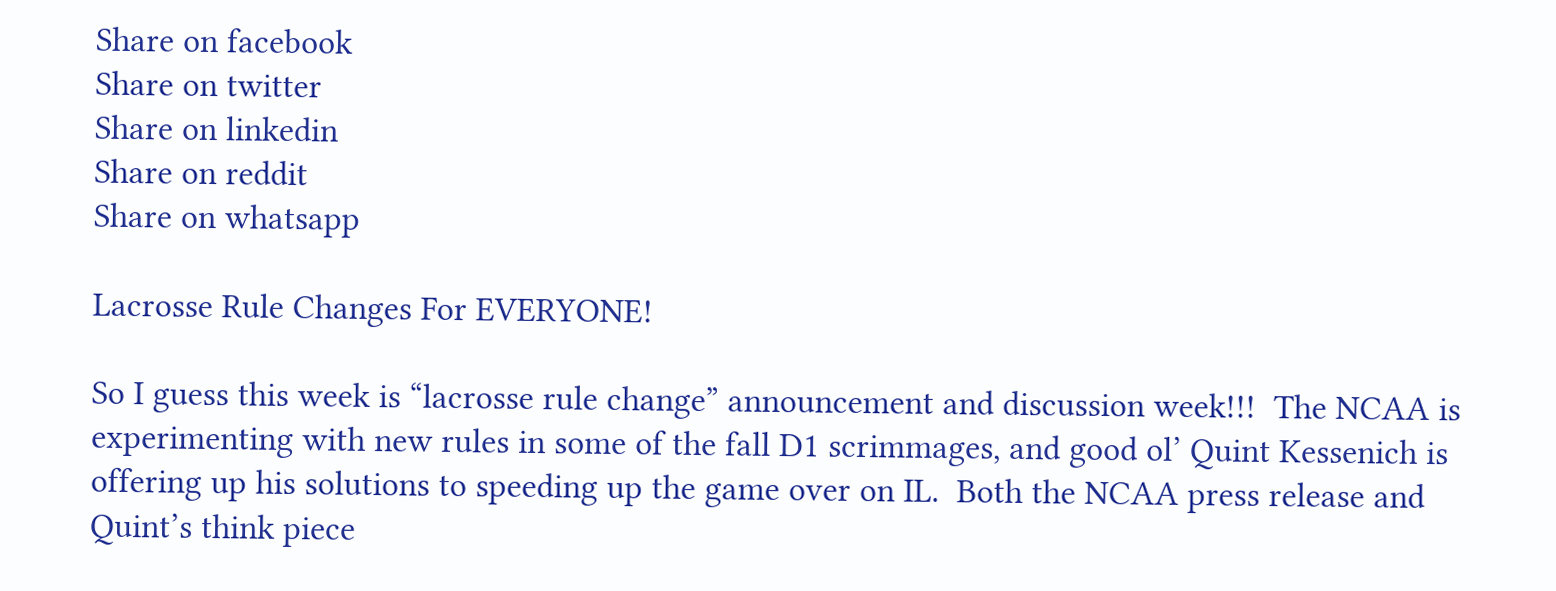Share on facebook
Share on twitter
Share on linkedin
Share on reddit
Share on whatsapp

Lacrosse Rule Changes For EVERYONE!

So I guess this week is “lacrosse rule change” announcement and discussion week!!!  The NCAA is experimenting with new rules in some of the fall D1 scrimmages, and good ol’ Quint Kessenich is offering up his solutions to speeding up the game over on IL.  Both the NCAA press release and Quint’s think piece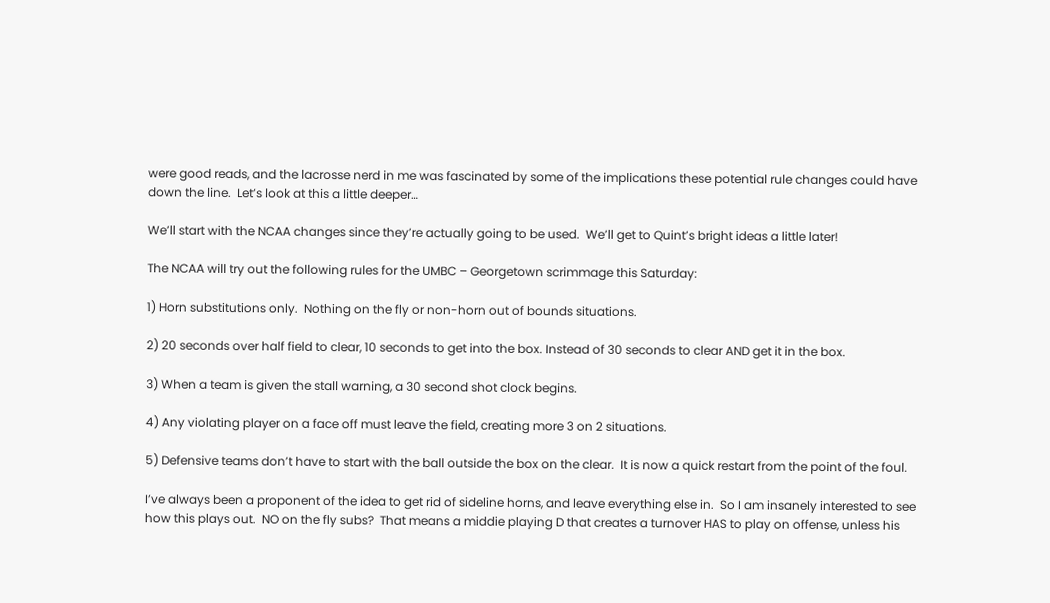were good reads, and the lacrosse nerd in me was fascinated by some of the implications these potential rule changes could have down the line.  Let’s look at this a little deeper…

We’ll start with the NCAA changes since they’re actually going to be used.  We’ll get to Quint’s bright ideas a little later!

The NCAA will try out the following rules for the UMBC – Georgetown scrimmage this Saturday:

1) Horn substitutions only.  Nothing on the fly or non-horn out of bounds situations.

2) 20 seconds over half field to clear, 10 seconds to get into the box. Instead of 30 seconds to clear AND get it in the box.

3) When a team is given the stall warning, a 30 second shot clock begins.

4) Any violating player on a face off must leave the field, creating more 3 on 2 situations.

5) Defensive teams don’t have to start with the ball outside the box on the clear.  It is now a quick restart from the point of the foul.

I’ve always been a proponent of the idea to get rid of sideline horns, and leave everything else in.  So I am insanely interested to see how this plays out.  NO on the fly subs?  That means a middie playing D that creates a turnover HAS to play on offense, unless his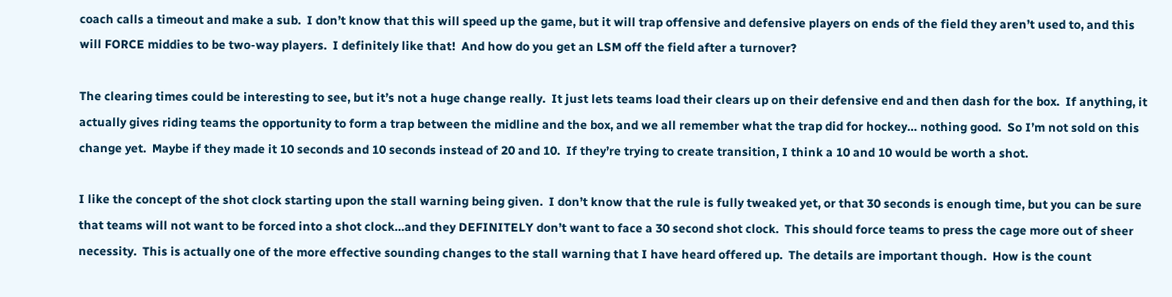coach calls a timeout and make a sub.  I don’t know that this will speed up the game, but it will trap offensive and defensive players on ends of the field they aren’t used to, and this will FORCE middies to be two-way players.  I definitely like that!  And how do you get an LSM off the field after a turnover?

The clearing times could be interesting to see, but it’s not a huge change really.  It just lets teams load their clears up on their defensive end and then dash for the box.  If anything, it actually gives riding teams the opportunity to form a trap between the midline and the box, and we all remember what the trap did for hockey… nothing good.  So I’m not sold on this change yet.  Maybe if they made it 10 seconds and 10 seconds instead of 20 and 10.  If they’re trying to create transition, I think a 10 and 10 would be worth a shot.

I like the concept of the shot clock starting upon the stall warning being given.  I don’t know that the rule is fully tweaked yet, or that 30 seconds is enough time, but you can be sure that teams will not want to be forced into a shot clock…and they DEFINITELY don’t want to face a 30 second shot clock.  This should force teams to press the cage more out of sheer necessity.  This is actually one of the more effective sounding changes to the stall warning that I have heard offered up.  The details are important though.  How is the count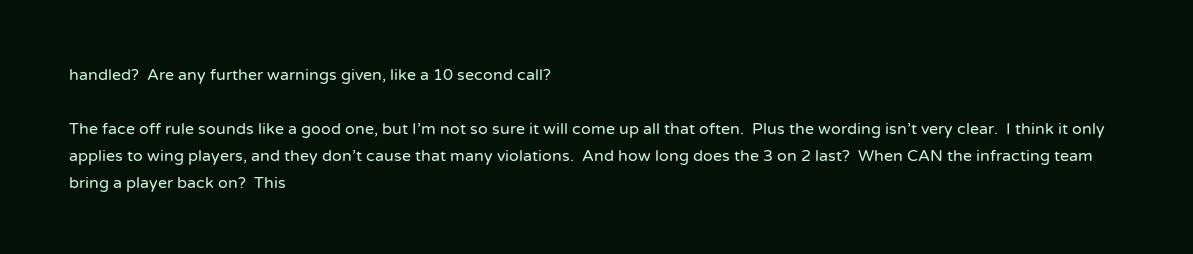handled?  Are any further warnings given, like a 10 second call?

The face off rule sounds like a good one, but I’m not so sure it will come up all that often.  Plus the wording isn’t very clear.  I think it only applies to wing players, and they don’t cause that many violations.  And how long does the 3 on 2 last?  When CAN the infracting team bring a player back on?  This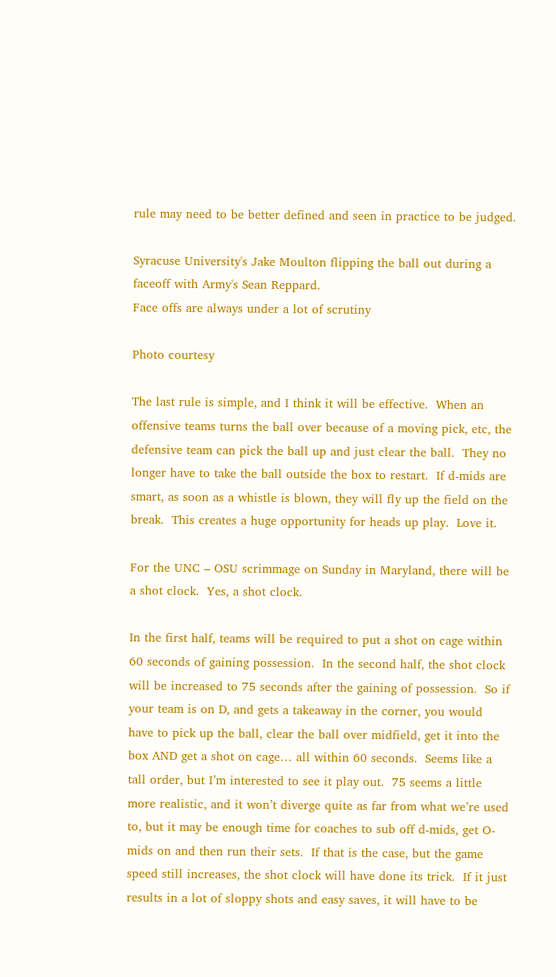rule may need to be better defined and seen in practice to be judged.

Syracuse University's Jake Moulton flipping the ball out during a faceoff with Army's Sean Reppard.
Face offs are always under a lot of scrutiny

Photo courtesy

The last rule is simple, and I think it will be effective.  When an offensive teams turns the ball over because of a moving pick, etc, the defensive team can pick the ball up and just clear the ball.  They no longer have to take the ball outside the box to restart.  If d-mids are smart, as soon as a whistle is blown, they will fly up the field on the break.  This creates a huge opportunity for heads up play.  Love it.

For the UNC – OSU scrimmage on Sunday in Maryland, there will be a shot clock.  Yes, a shot clock.

In the first half, teams will be required to put a shot on cage within 60 seconds of gaining possession.  In the second half, the shot clock will be increased to 75 seconds after the gaining of possession.  So if your team is on D, and gets a takeaway in the corner, you would have to pick up the ball, clear the ball over midfield, get it into the box AND get a shot on cage… all within 60 seconds.  Seems like a tall order, but I’m interested to see it play out.  75 seems a little more realistic, and it won’t diverge quite as far from what we’re used to, but it may be enough time for coaches to sub off d-mids, get O-mids on and then run their sets.  If that is the case, but the game speed still increases, the shot clock will have done its trick.  If it just results in a lot of sloppy shots and easy saves, it will have to be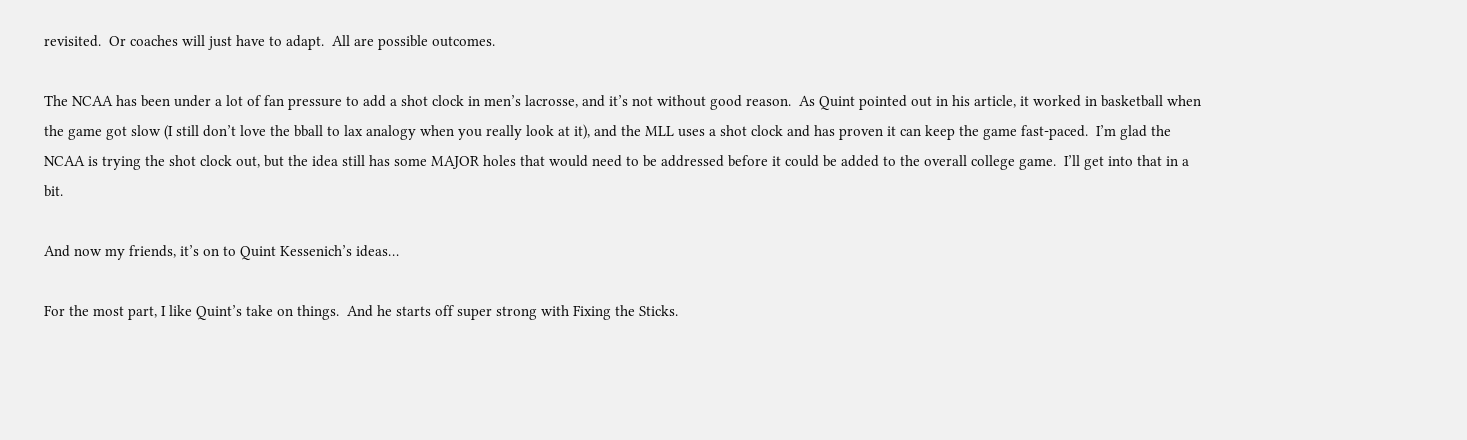revisited.  Or coaches will just have to adapt.  All are possible outcomes.

The NCAA has been under a lot of fan pressure to add a shot clock in men’s lacrosse, and it’s not without good reason.  As Quint pointed out in his article, it worked in basketball when the game got slow (I still don’t love the bball to lax analogy when you really look at it), and the MLL uses a shot clock and has proven it can keep the game fast-paced.  I’m glad the NCAA is trying the shot clock out, but the idea still has some MAJOR holes that would need to be addressed before it could be added to the overall college game.  I’ll get into that in a bit.

And now my friends, it’s on to Quint Kessenich’s ideas…

For the most part, I like Quint’s take on things.  And he starts off super strong with Fixing the Sticks.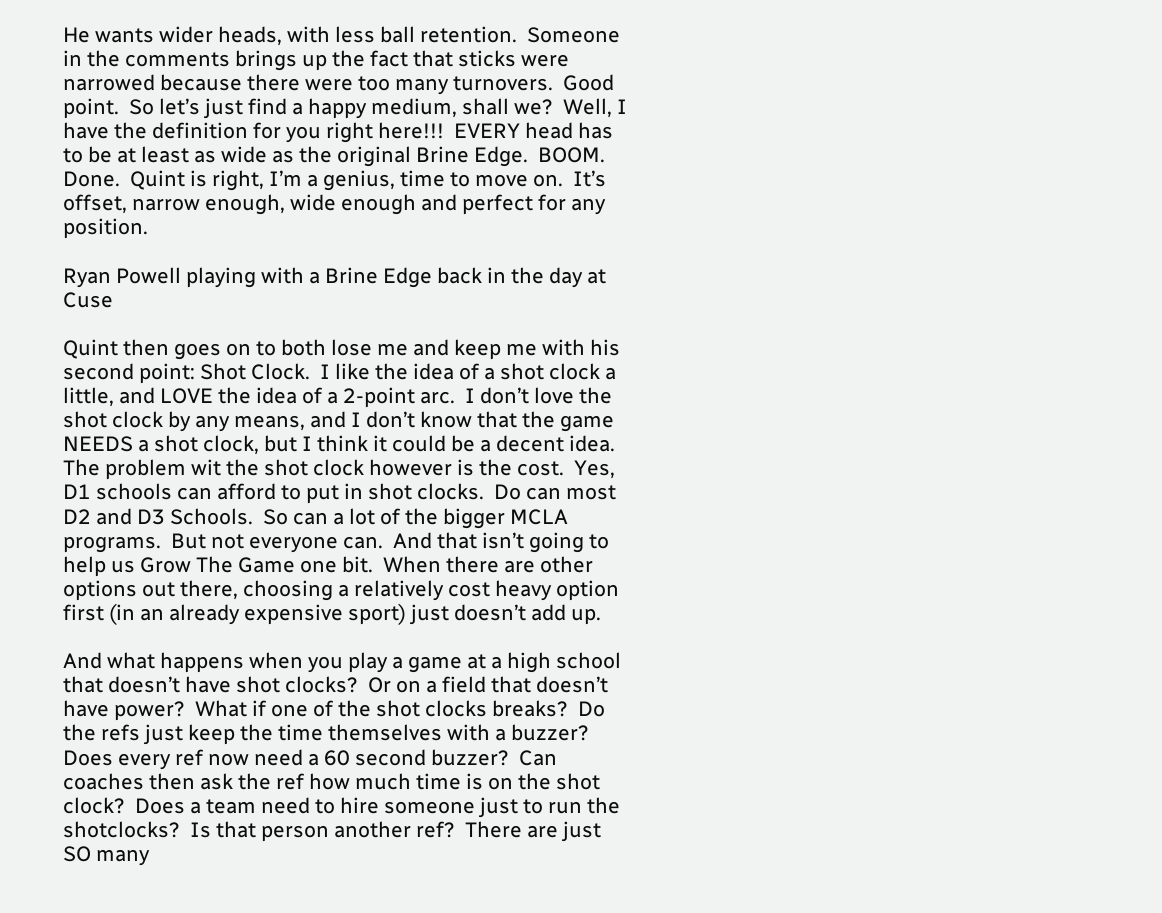He wants wider heads, with less ball retention.  Someone in the comments brings up the fact that sticks were narrowed because there were too many turnovers.  Good point.  So let’s just find a happy medium, shall we?  Well, I have the definition for you right here!!!  EVERY head has to be at least as wide as the original Brine Edge.  BOOM.  Done.  Quint is right, I’m a genius, time to move on.  It’s offset, narrow enough, wide enough and perfect for any position.

Ryan Powell playing with a Brine Edge back in the day at Cuse

Quint then goes on to both lose me and keep me with his second point: Shot Clock.  I like the idea of a shot clock a little, and LOVE the idea of a 2-point arc.  I don’t love the shot clock by any means, and I don’t know that the game NEEDS a shot clock, but I think it could be a decent idea.  The problem wit the shot clock however is the cost.  Yes, D1 schools can afford to put in shot clocks.  Do can most D2 and D3 Schools.  So can a lot of the bigger MCLA programs.  But not everyone can.  And that isn’t going to help us Grow The Game one bit.  When there are other options out there, choosing a relatively cost heavy option first (in an already expensive sport) just doesn’t add up.

And what happens when you play a game at a high school that doesn’t have shot clocks?  Or on a field that doesn’t have power?  What if one of the shot clocks breaks?  Do the refs just keep the time themselves with a buzzer?  Does every ref now need a 60 second buzzer?  Can coaches then ask the ref how much time is on the shot clock?  Does a team need to hire someone just to run the shotclocks?  Is that person another ref?  There are just SO many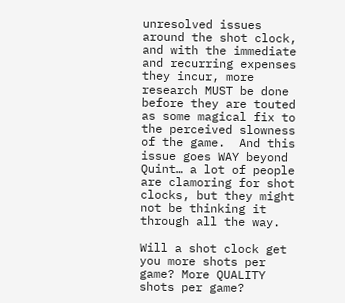unresolved issues around the shot clock, and with the immediate and recurring expenses they incur, more research MUST be done before they are touted as some magical fix to the perceived slowness of the game.  And this issue goes WAY beyond Quint… a lot of people are clamoring for shot clocks, but they might not be thinking it through all the way.

Will a shot clock get you more shots per game? More QUALITY shots per game?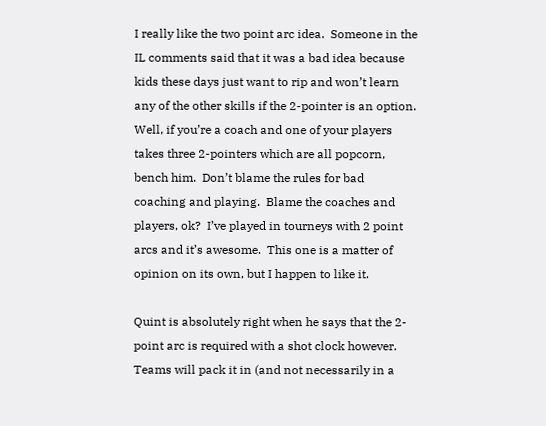I really like the two point arc idea.  Someone in the IL comments said that it was a bad idea because kids these days just want to rip and won’t learn any of the other skills if the 2-pointer is an option.  Well, if you’re a coach and one of your players takes three 2-pointers which are all popcorn, bench him.  Don’t blame the rules for bad coaching and playing.  Blame the coaches and players, ok?  I’ve played in tourneys with 2 point arcs and it’s awesome.  This one is a matter of opinion on its own, but I happen to like it.

Quint is absolutely right when he says that the 2-point arc is required with a shot clock however.  Teams will pack it in (and not necessarily in a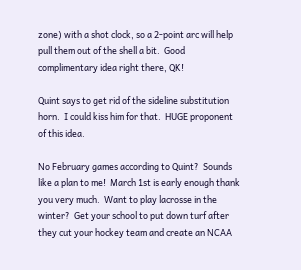zone) with a shot clock, so a 2-point arc will help pull them out of the shell a bit.  Good complimentary idea right there, QK!

Quint says to get rid of the sideline substitution horn.  I could kiss him for that.  HUGE proponent of this idea.

No February games according to Quint?  Sounds like a plan to me!  March 1st is early enough thank you very much.  Want to play lacrosse in the winter?  Get your school to put down turf after they cut your hockey team and create an NCAA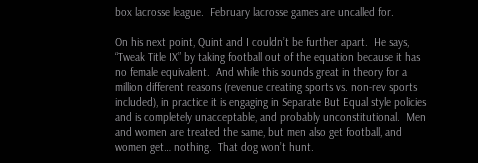box lacrosse league.  February lacrosse games are uncalled for.

On his next point, Quint and I couldn’t be further apart.  He says, “Tweak Title IX” by taking football out of the equation because it has no female equivalent.  And while this sounds great in theory for a million different reasons (revenue creating sports vs. non-rev sports included), in practice it is engaging in Separate But Equal style policies and is completely unacceptable, and probably unconstitutional.  Men and women are treated the same, but men also get football, and women get… nothing.  That dog won’t hunt.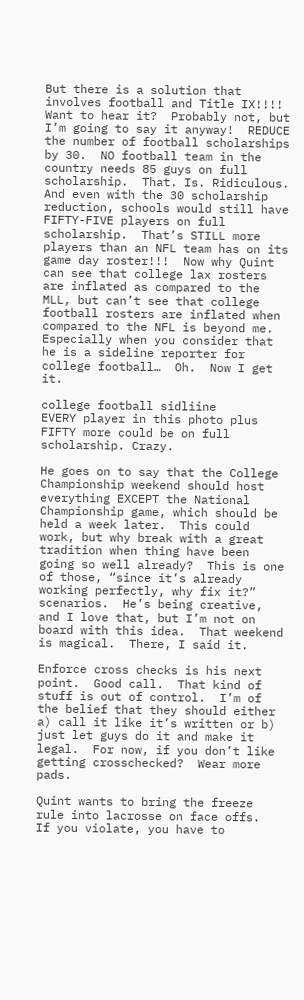But there is a solution that involves football and Title IX!!!! Want to hear it?  Probably not, but I’m going to say it anyway!  REDUCE the number of football scholarships by 30.  NO football team in the country needs 85 guys on full scholarship.  That. Is. Ridiculous.  And even with the 30 scholarship reduction, schools would still have FIFTY-FIVE players on full scholarship.  That’s STILL more players than an NFL team has on its game day roster!!!  Now why Quint can see that college lax rosters are inflated as compared to the MLL, but can’t see that college football rosters are inflated when compared to the NFL is beyond me.  Especially when you consider that he is a sideline reporter for college football…  Oh.  Now I get it.

college football sidliine
EVERY player in this photo plus FIFTY more could be on full scholarship. Crazy.

He goes on to say that the College Championship weekend should host everything EXCEPT the National Championship game, which should be held a week later.  This could work, but why break with a great tradition when thing have been going so well already?  This is one of those, “since it’s already working perfectly, why fix it?” scenarios.  He’s being creative, and I love that, but I’m not on board with this idea.  That weekend is magical.  There, I said it.

Enforce cross checks is his next point.  Good call.  That kind of stuff is out of control.  I’m of the belief that they should either a) call it like it’s written or b) just let guys do it and make it legal.  For now, if you don’t like getting crosschecked?  Wear more pads.

Quint wants to bring the freeze rule into lacrosse on face offs.  If you violate, you have to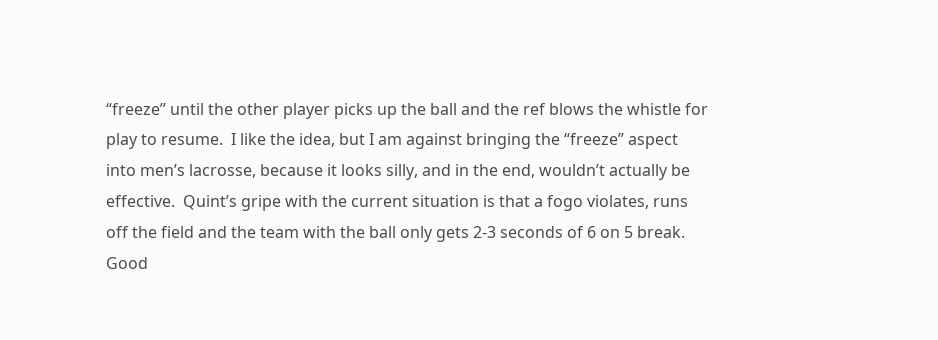“freeze” until the other player picks up the ball and the ref blows the whistle for play to resume.  I like the idea, but I am against bringing the “freeze” aspect into men’s lacrosse, because it looks silly, and in the end, wouldn’t actually be effective.  Quint’s gripe with the current situation is that a fogo violates, runs off the field and the team with the ball only gets 2-3 seconds of 6 on 5 break.  Good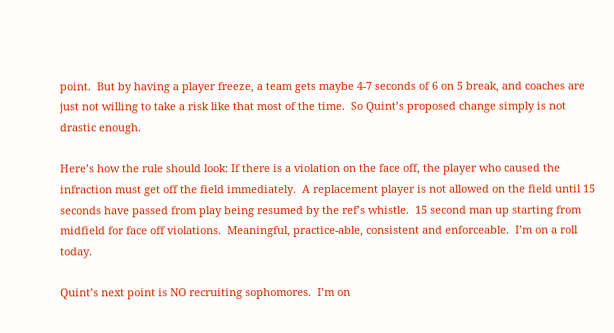point.  But by having a player freeze, a team gets maybe 4-7 seconds of 6 on 5 break, and coaches are just not willing to take a risk like that most of the time.  So Quint’s proposed change simply is not drastic enough.

Here’s how the rule should look: If there is a violation on the face off, the player who caused the infraction must get off the field immediately.  A replacement player is not allowed on the field until 15 seconds have passed from play being resumed by the ref’s whistle.  15 second man up starting from midfield for face off violations.  Meaningful, practice-able, consistent and enforceable.  I’m on a roll today.

Quint’s next point is NO recruiting sophomores.  I’m on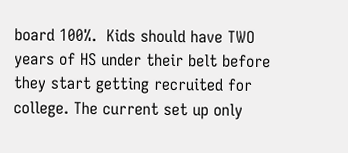board 100%.  Kids should have TWO years of HS under their belt before they start getting recruited for college. The current set up only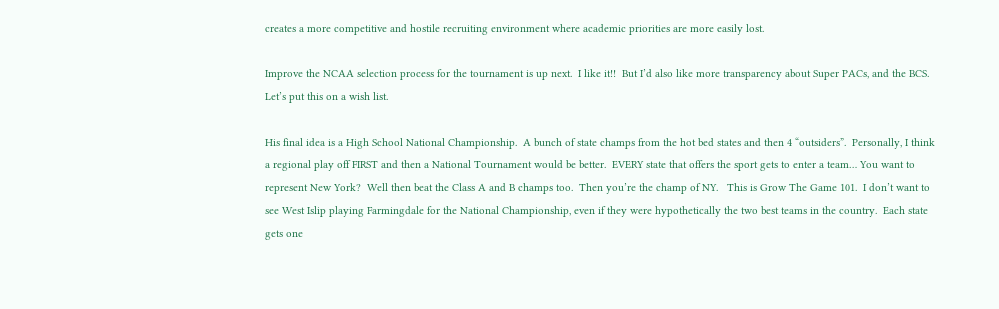creates a more competitive and hostile recruiting environment where academic priorities are more easily lost.

Improve the NCAA selection process for the tournament is up next.  I like it!!  But I’d also like more transparency about Super PACs, and the BCS.  Let’s put this on a wish list.

His final idea is a High School National Championship.  A bunch of state champs from the hot bed states and then 4 “outsiders”.  Personally, I think a regional play off FIRST and then a National Tournament would be better.  EVERY state that offers the sport gets to enter a team… You want to represent New York?  Well then beat the Class A and B champs too.  Then you’re the champ of NY.   This is Grow The Game 101.  I don’t want to see West Islip playing Farmingdale for the National Championship, even if they were hypothetically the two best teams in the country.  Each state gets one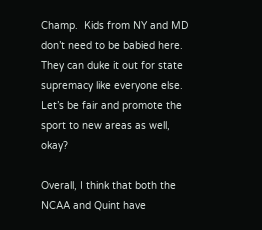Champ.  Kids from NY and MD don’t need to be babied here.  They can duke it out for state supremacy like everyone else.  Let’s be fair and promote the sport to new areas as well, okay?

Overall, I think that both the NCAA and Quint have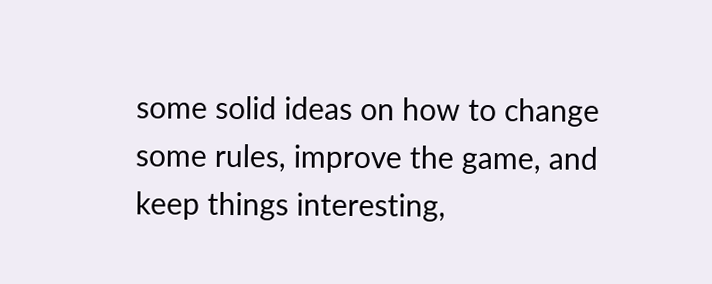some solid ideas on how to change some rules, improve the game, and keep things interesting,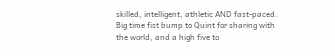skilled, intelligent, athletic AND fast-paced.  Big time fist bump to Quint for sharing with the world, and a high five to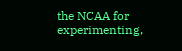the NCAA for experimenting,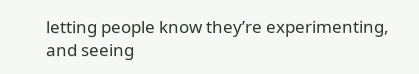letting people know they’re experimenting, and seeing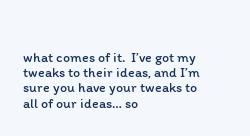what comes of it.  I’ve got my tweaks to their ideas, and I’m sure you have your tweaks to all of our ideas… so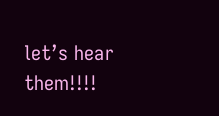let’s hear them!!!!